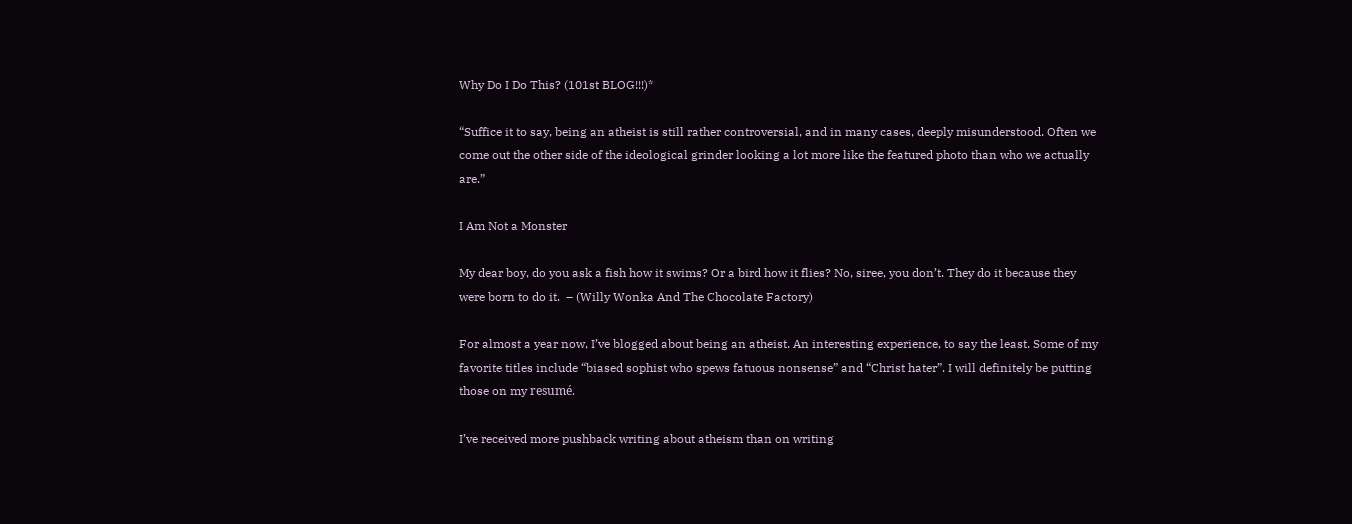Why Do I Do This? (101st BLOG!!!)*

“Suffice it to say, being an atheist is still rather controversial, and in many cases, deeply misunderstood. Often we come out the other side of the ideological grinder looking a lot more like the featured photo than who we actually are.”

I Am Not a Monster

My dear boy, do you ask a fish how it swims? Or a bird how it flies? No, siree, you don’t. They do it because they were born to do it.  – (Willy Wonka And The Chocolate Factory)

For almost a year now, I’ve blogged about being an atheist. An interesting experience, to say the least. Some of my favorite titles include “biased sophist who spews fatuous nonsense” and “Christ hater”. I will definitely be putting those on my resumé.

I’ve received more pushback writing about atheism than on writing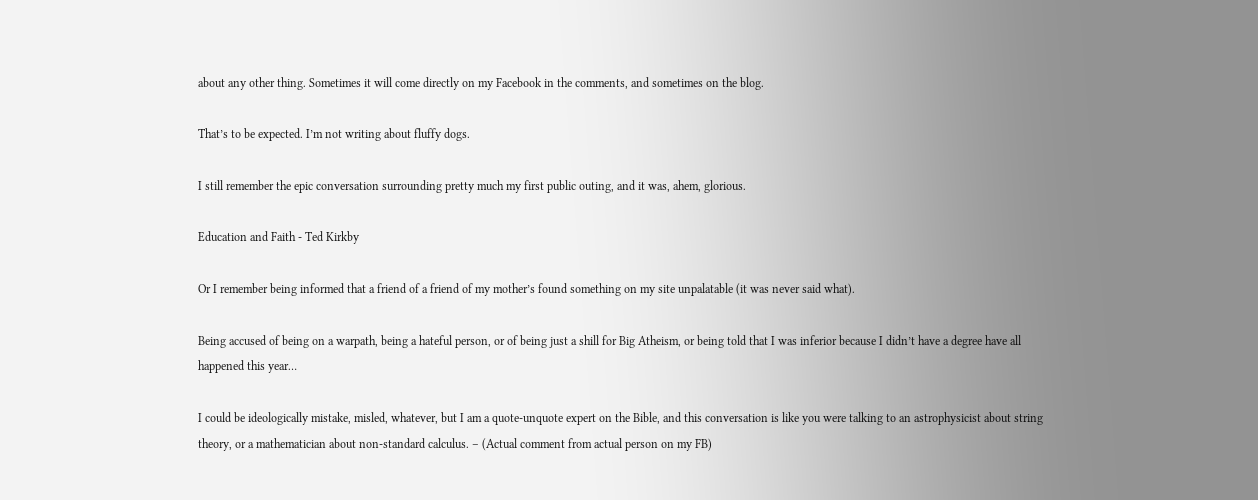about any other thing. Sometimes it will come directly on my Facebook in the comments, and sometimes on the blog.

That’s to be expected. I’m not writing about fluffy dogs.

I still remember the epic conversation surrounding pretty much my first public outing, and it was, ahem, glorious.

Education and Faith - Ted Kirkby

Or I remember being informed that a friend of a friend of my mother’s found something on my site unpalatable (it was never said what).

Being accused of being on a warpath, being a hateful person, or of being just a shill for Big Atheism, or being told that I was inferior because I didn’t have a degree have all happened this year…

I could be ideologically mistake, misled, whatever, but I am a quote-unquote expert on the Bible, and this conversation is like you were talking to an astrophysicist about string theory, or a mathematician about non-standard calculus. – (Actual comment from actual person on my FB)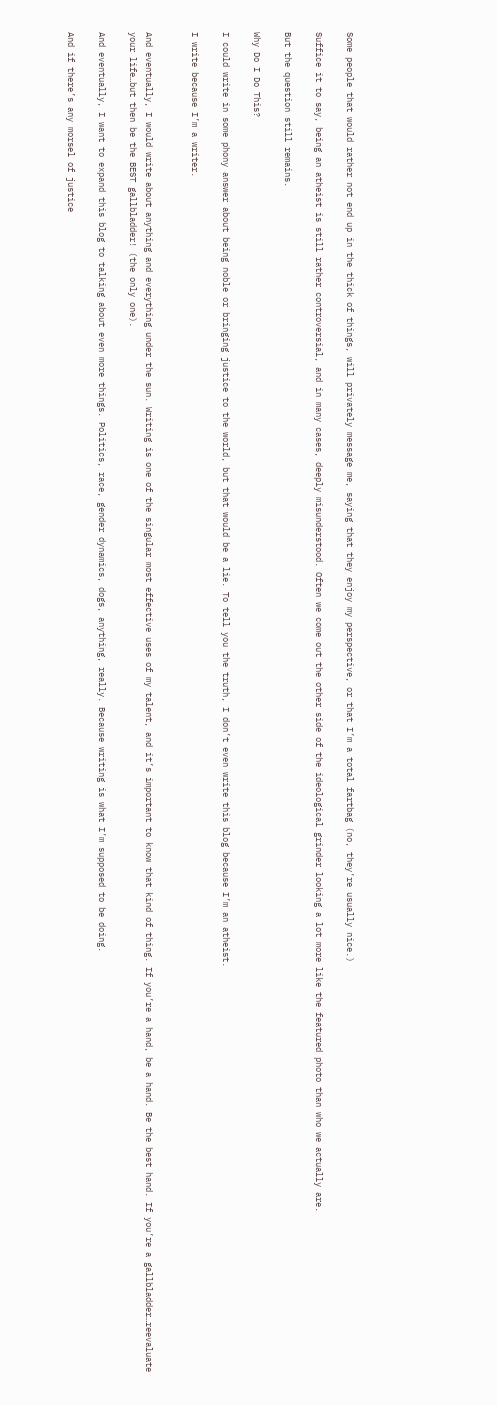Some people that would rather not end up in the thick of things, will privately message me, saying that they enjoy my perspective, or that I’m a total fartbag (no, they’re usually nice.)

Suffice it to say, being an atheist is still rather controversial, and in many cases, deeply misunderstood. Often we come out the other side of the ideological grinder looking a lot more like the featured photo than who we actually are.

But the question still remains.

Why Do I Do This?

I could write in some phony answer about being noble or bringing justice to the world, but that would be a lie. To tell you the truth, I don’t even write this blog because I’m an atheist.

I write because I’m a writer.


And eventually, I would write about anything and everything under the sun. Writing is one of the singular most effective uses of my talent, and it’s important to know that kind of thing. If you’re a hand, be a hand. Be the best hand. If you’re a gallbladder…reevaluate your life…but then be the BEST gallbladder! (the only one).

And eventually, I want to expand this blog to talking about even more things. Politics, race, gender dynamics, dogs, anything, really. Because writing is what I’m supposed to be doing.

And if there’s any morsel of justice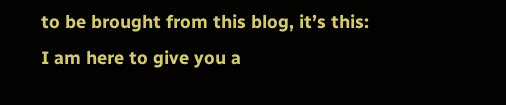to be brought from this blog, it’s this: I am here to give you a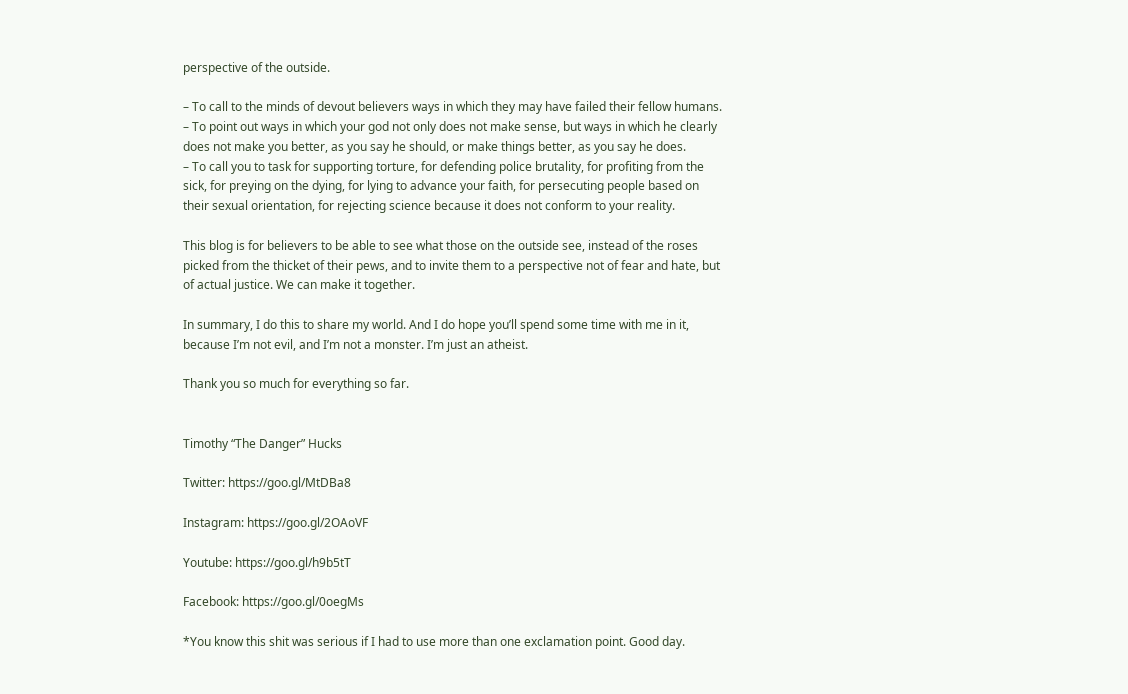perspective of the outside.

– To call to the minds of devout believers ways in which they may have failed their fellow humans.
– To point out ways in which your god not only does not make sense, but ways in which he clearly does not make you better, as you say he should, or make things better, as you say he does.
– To call you to task for supporting torture, for defending police brutality, for profiting from the sick, for preying on the dying, for lying to advance your faith, for persecuting people based on their sexual orientation, for rejecting science because it does not conform to your reality.

This blog is for believers to be able to see what those on the outside see, instead of the roses picked from the thicket of their pews, and to invite them to a perspective not of fear and hate, but of actual justice. We can make it together.

In summary, I do this to share my world. And I do hope you’ll spend some time with me in it, because I’m not evil, and I’m not a monster. I’m just an atheist.

Thank you so much for everything so far.


Timothy “The Danger” Hucks

Twitter: https://goo.gl/MtDBa8

Instagram: https://goo.gl/2OAoVF

Youtube: https://goo.gl/h9b5tT

Facebook: https://goo.gl/0oegMs

*You know this shit was serious if I had to use more than one exclamation point. Good day.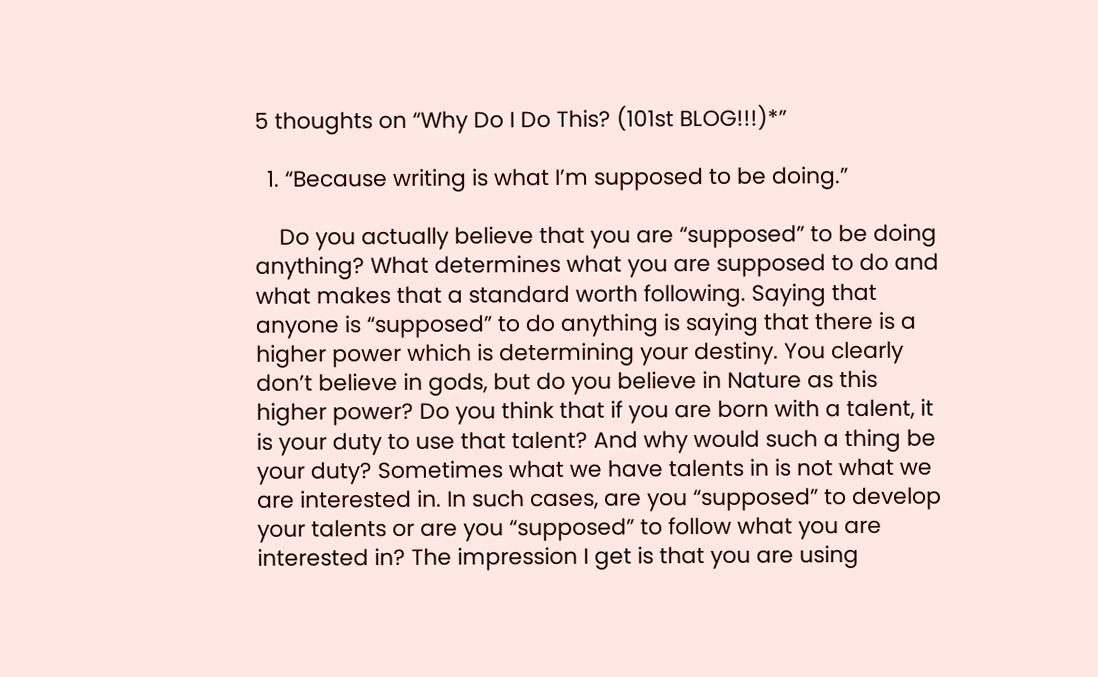5 thoughts on “Why Do I Do This? (101st BLOG!!!)*”

  1. “Because writing is what I’m supposed to be doing.”

    Do you actually believe that you are “supposed” to be doing anything? What determines what you are supposed to do and what makes that a standard worth following. Saying that anyone is “supposed” to do anything is saying that there is a higher power which is determining your destiny. You clearly don’t believe in gods, but do you believe in Nature as this higher power? Do you think that if you are born with a talent, it is your duty to use that talent? And why would such a thing be your duty? Sometimes what we have talents in is not what we are interested in. In such cases, are you “supposed” to develop your talents or are you “supposed” to follow what you are interested in? The impression I get is that you are using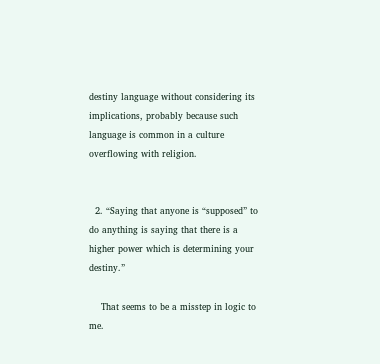destiny language without considering its implications, probably because such language is common in a culture overflowing with religion.


  2. “Saying that anyone is “supposed” to do anything is saying that there is a higher power which is determining your destiny.”

    That seems to be a misstep in logic to me.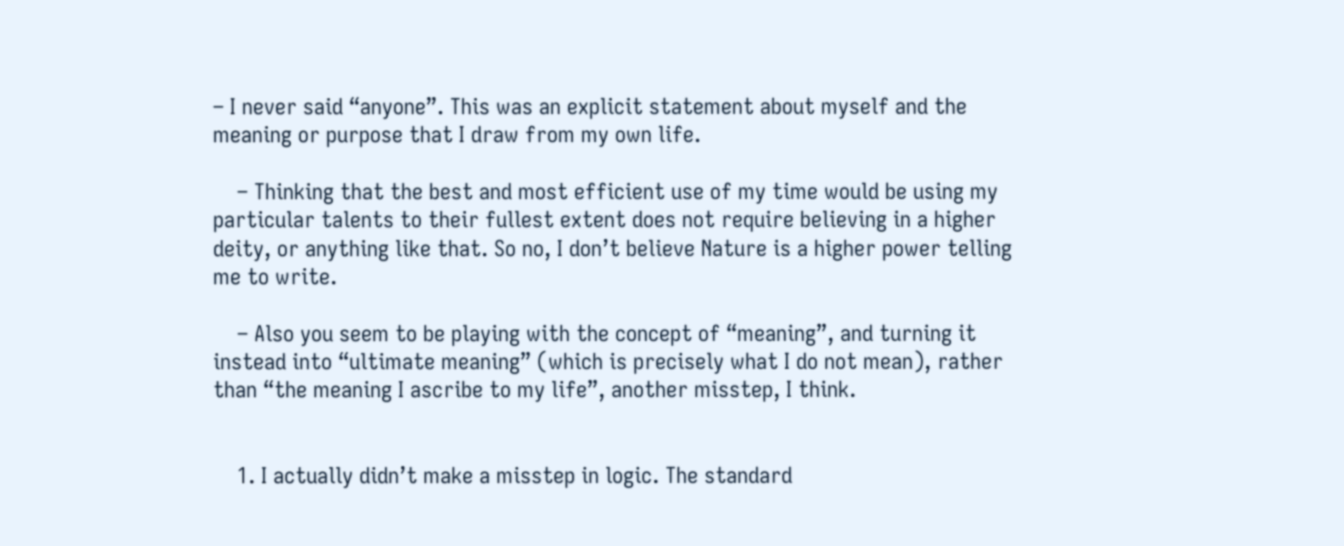– I never said “anyone”. This was an explicit statement about myself and the meaning or purpose that I draw from my own life.

    – Thinking that the best and most efficient use of my time would be using my particular talents to their fullest extent does not require believing in a higher deity, or anything like that. So no, I don’t believe Nature is a higher power telling me to write.

    – Also you seem to be playing with the concept of “meaning”, and turning it instead into “ultimate meaning” (which is precisely what I do not mean), rather than “the meaning I ascribe to my life”, another misstep, I think.


    1. I actually didn’t make a misstep in logic. The standard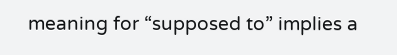meaning for “supposed to” implies a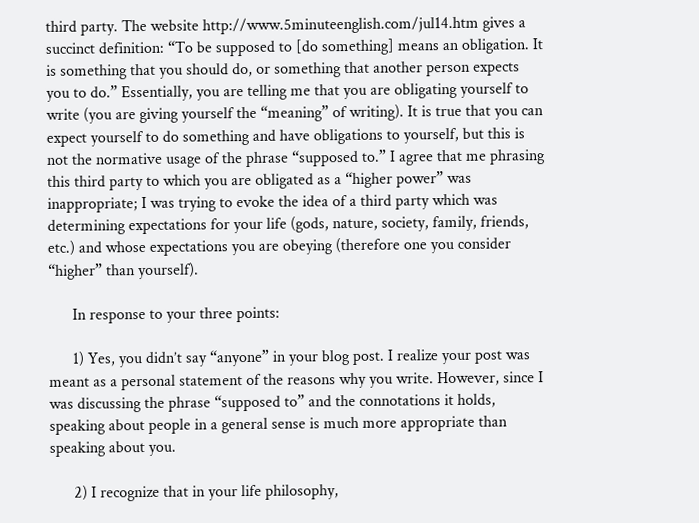third party. The website http://www.5minuteenglish.com/jul14.htm gives a succinct definition: “To be supposed to [do something] means an obligation. It is something that you should do, or something that another person expects you to do.” Essentially, you are telling me that you are obligating yourself to write (you are giving yourself the “meaning” of writing). It is true that you can expect yourself to do something and have obligations to yourself, but this is not the normative usage of the phrase “supposed to.” I agree that me phrasing this third party to which you are obligated as a “higher power” was inappropriate; I was trying to evoke the idea of a third party which was determining expectations for your life (gods, nature, society, family, friends, etc.) and whose expectations you are obeying (therefore one you consider “higher” than yourself).

      In response to your three points:

      1) Yes, you didn’t say “anyone” in your blog post. I realize your post was meant as a personal statement of the reasons why you write. However, since I was discussing the phrase “supposed to” and the connotations it holds, speaking about people in a general sense is much more appropriate than speaking about you.

      2) I recognize that in your life philosophy,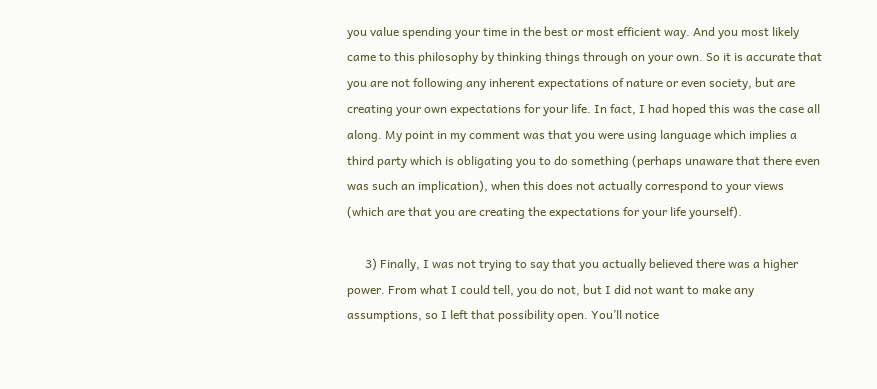you value spending your time in the best or most efficient way. And you most likely came to this philosophy by thinking things through on your own. So it is accurate that you are not following any inherent expectations of nature or even society, but are creating your own expectations for your life. In fact, I had hoped this was the case all along. My point in my comment was that you were using language which implies a third party which is obligating you to do something (perhaps unaware that there even was such an implication), when this does not actually correspond to your views (which are that you are creating the expectations for your life yourself).

      3) Finally, I was not trying to say that you actually believed there was a higher power. From what I could tell, you do not, but I did not want to make any assumptions, so I left that possibility open. You’ll notice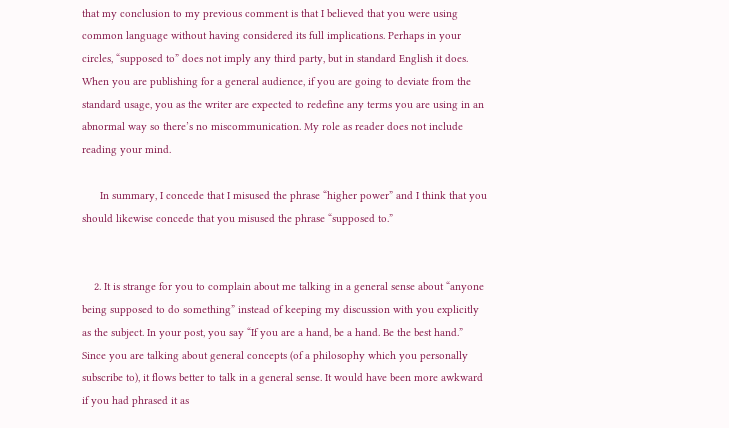that my conclusion to my previous comment is that I believed that you were using common language without having considered its full implications. Perhaps in your circles, “supposed to” does not imply any third party, but in standard English it does. When you are publishing for a general audience, if you are going to deviate from the standard usage, you as the writer are expected to redefine any terms you are using in an abnormal way so there’s no miscommunication. My role as reader does not include reading your mind.

      In summary, I concede that I misused the phrase “higher power” and I think that you should likewise concede that you misused the phrase “supposed to.”


    2. It is strange for you to complain about me talking in a general sense about “anyone being supposed to do something” instead of keeping my discussion with you explicitly as the subject. In your post, you say “If you are a hand, be a hand. Be the best hand.” Since you are talking about general concepts (of a philosophy which you personally subscribe to), it flows better to talk in a general sense. It would have been more awkward if you had phrased it as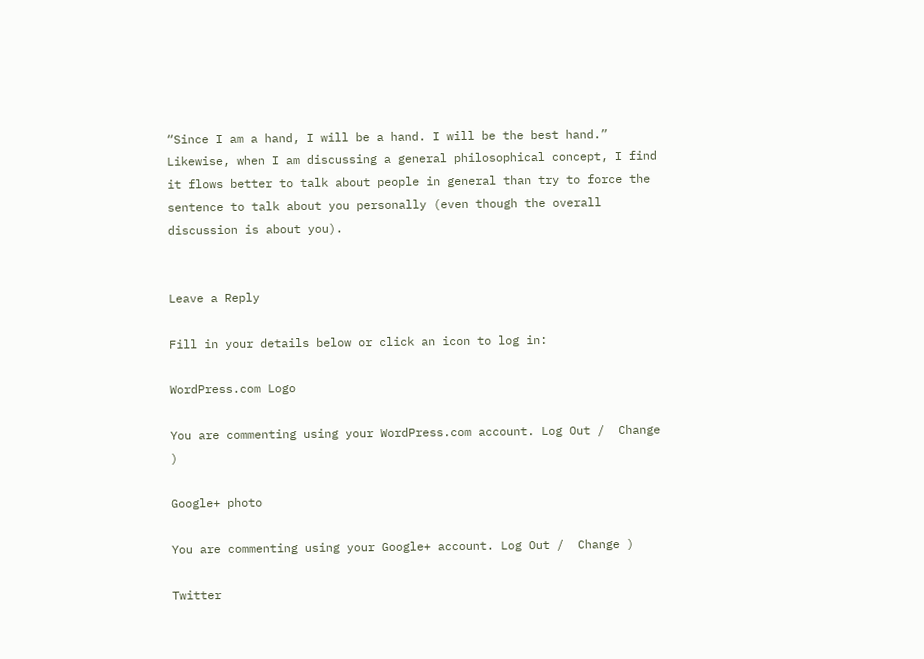“Since I am a hand, I will be a hand. I will be the best hand.” Likewise, when I am discussing a general philosophical concept, I find it flows better to talk about people in general than try to force the sentence to talk about you personally (even though the overall discussion is about you).


Leave a Reply

Fill in your details below or click an icon to log in:

WordPress.com Logo

You are commenting using your WordPress.com account. Log Out /  Change )

Google+ photo

You are commenting using your Google+ account. Log Out /  Change )

Twitter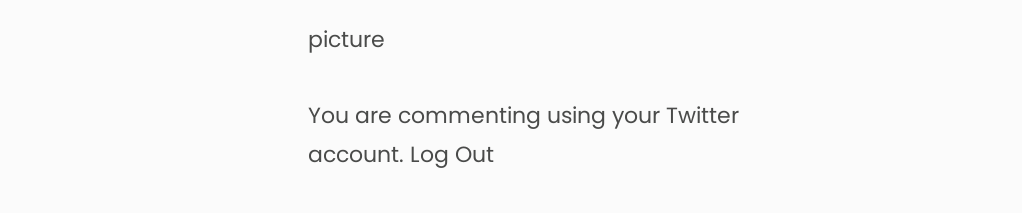picture

You are commenting using your Twitter account. Log Out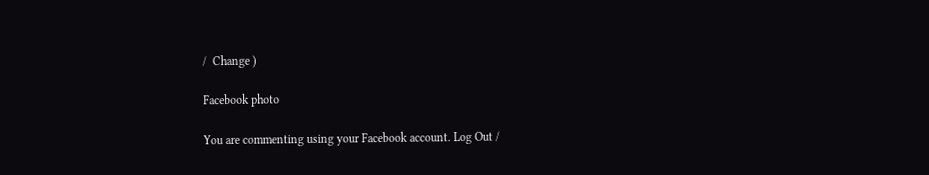/  Change )

Facebook photo

You are commenting using your Facebook account. Log Out /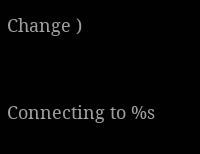Change )


Connecting to %s